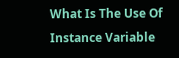What Is The Use Of Instance Variable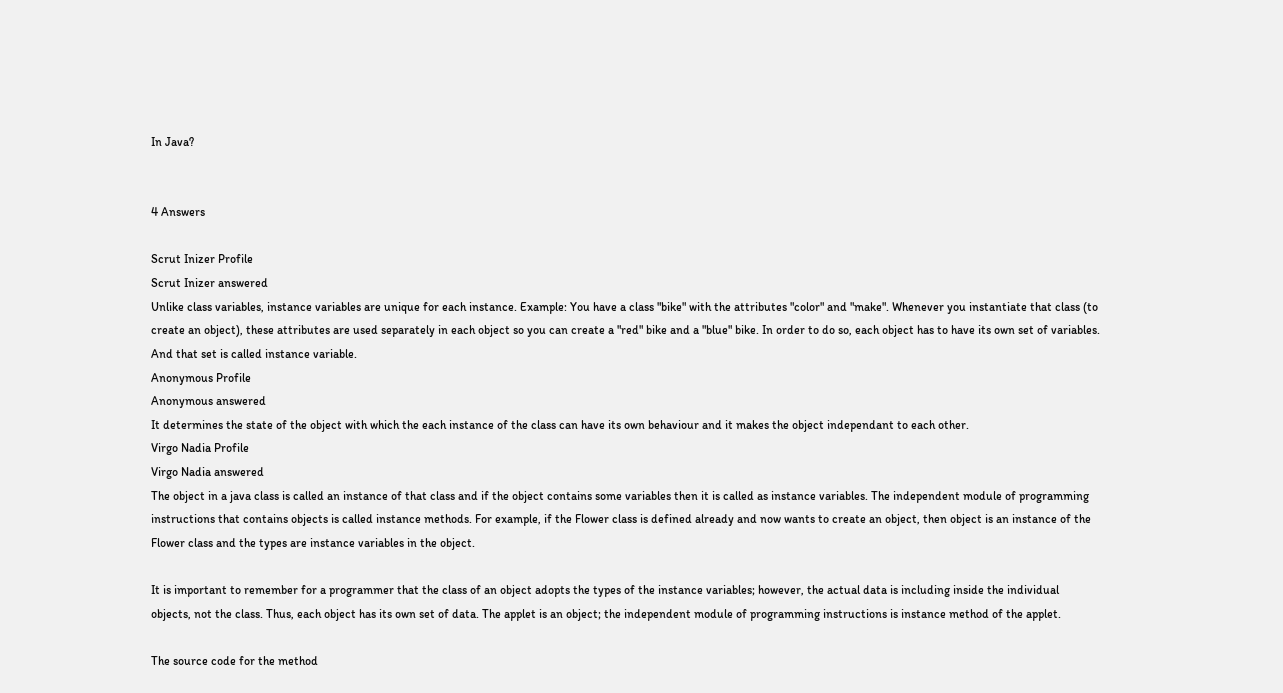In Java?


4 Answers

Scrut Inizer Profile
Scrut Inizer answered
Unlike class variables, instance variables are unique for each instance. Example: You have a class "bike" with the attributes "color" and "make". Whenever you instantiate that class (to create an object), these attributes are used separately in each object so you can create a "red" bike and a "blue" bike. In order to do so, each object has to have its own set of variables. And that set is called instance variable.
Anonymous Profile
Anonymous answered
It determines the state of the object with which the each instance of the class can have its own behaviour and it makes the object independant to each other.
Virgo Nadia Profile
Virgo Nadia answered
The object in a java class is called an instance of that class and if the object contains some variables then it is called as instance variables. The independent module of programming instructions that contains objects is called instance methods. For example, if the Flower class is defined already and now wants to create an object, then object is an instance of the Flower class and the types are instance variables in the object.

It is important to remember for a programmer that the class of an object adopts the types of the instance variables; however, the actual data is including inside the individual objects, not the class. Thus, each object has its own set of data. The applet is an object; the independent module of programming instructions is instance method of the applet.

The source code for the method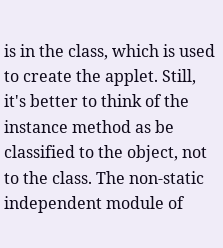is in the class, which is used to create the applet. Still, it's better to think of the instance method as be classified to the object, not to the class. The non-static independent module of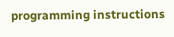programming instructions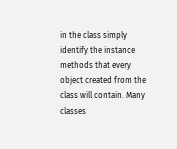in the class simply identify the instance methods that every object created from the class will contain. Many classes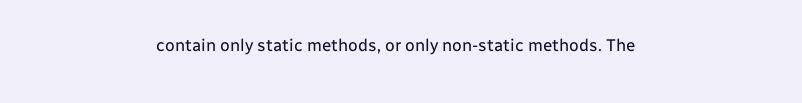contain only static methods, or only non-static methods. The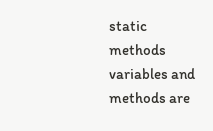static methods variables and methods are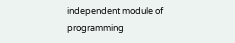independent module of programming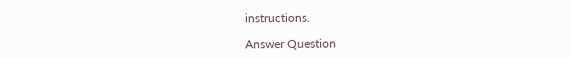instructions.

Answer Question